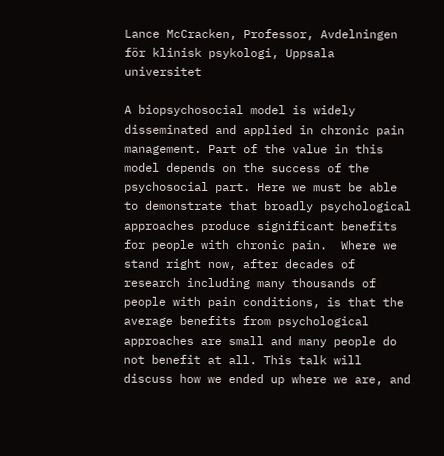Lance McCracken, Professor, Avdelningen för klinisk psykologi, Uppsala universitet

A biopsychosocial model is widely disseminated and applied in chronic pain management. Part of the value in this model depends on the success of the psychosocial part. Here we must be able to demonstrate that broadly psychological approaches produce significant benefits for people with chronic pain.  Where we stand right now, after decades of research including many thousands of people with pain conditions, is that the average benefits from psychological approaches are small and many people do not benefit at all. This talk will discuss how we ended up where we are, and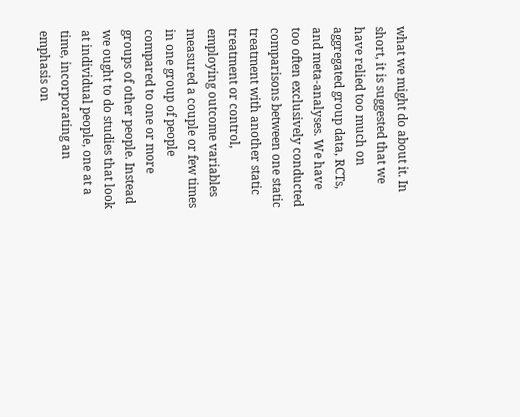what we might do about it. In short, it is suggested that we have relied too much on aggregated group data, RCTs, and meta-analyses. We have too often exclusively conducted comparisons between one static treatment with another static treatment or control, employing outcome variables measured a couple or few times in one group of people compared to one or more groups of other people. Instead we ought to do studies that look at individual people, one at a time, incorporating an emphasis on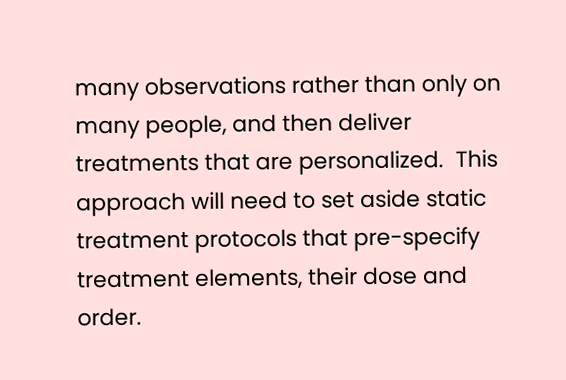many observations rather than only on many people, and then deliver treatments that are personalized.  This approach will need to set aside static treatment protocols that pre-specify treatment elements, their dose and order.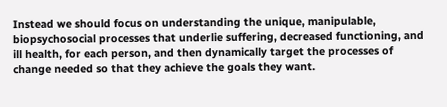Instead we should focus on understanding the unique, manipulable, biopsychosocial processes that underlie suffering, decreased functioning, and ill health, for each person, and then dynamically target the processes of change needed so that they achieve the goals they want.